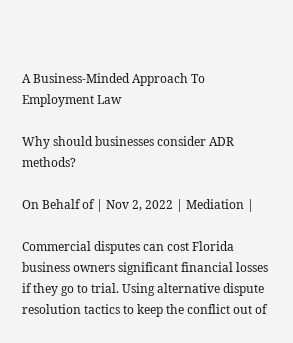A Business-Minded Approach To Employment Law

Why should businesses consider ADR methods?

On Behalf of | Nov 2, 2022 | Mediation |

Commercial disputes can cost Florida business owners significant financial losses if they go to trial. Using alternative dispute resolution tactics to keep the conflict out of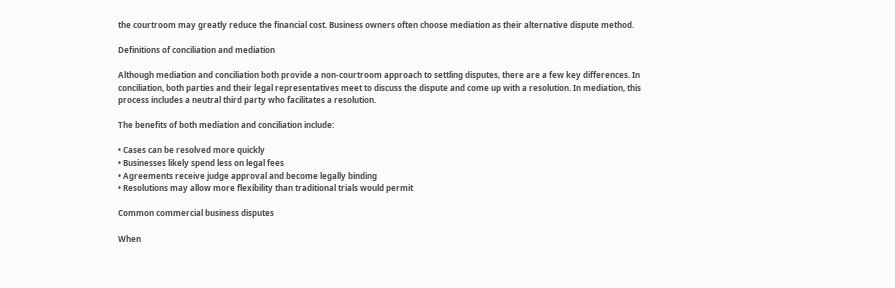the courtroom may greatly reduce the financial cost. Business owners often choose mediation as their alternative dispute method.

Definitions of conciliation and mediation

Although mediation and conciliation both provide a non-courtroom approach to settling disputes, there are a few key differences. In conciliation, both parties and their legal representatives meet to discuss the dispute and come up with a resolution. In mediation, this process includes a neutral third party who facilitates a resolution.

The benefits of both mediation and conciliation include:

• Cases can be resolved more quickly
• Businesses likely spend less on legal fees
• Agreements receive judge approval and become legally binding
• Resolutions may allow more flexibility than traditional trials would permit

Common commercial business disputes

When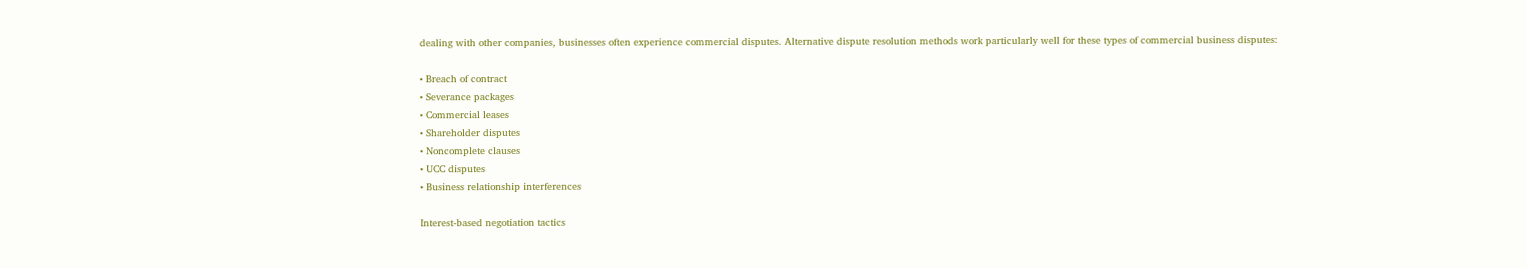dealing with other companies, businesses often experience commercial disputes. Alternative dispute resolution methods work particularly well for these types of commercial business disputes:

• Breach of contract
• Severance packages
• Commercial leases
• Shareholder disputes
• Noncomplete clauses
• UCC disputes
• Business relationship interferences

Interest-based negotiation tactics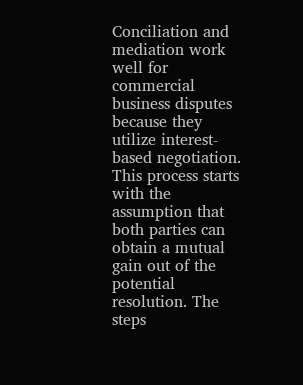Conciliation and mediation work well for commercial business disputes because they utilize interest-based negotiation. This process starts with the assumption that both parties can obtain a mutual gain out of the potential resolution. The steps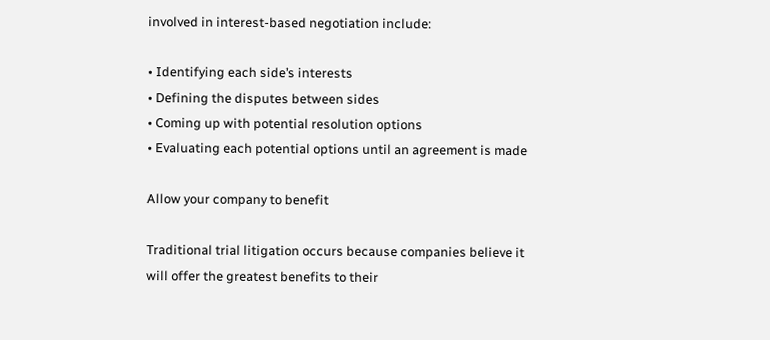involved in interest-based negotiation include:

• Identifying each side’s interests
• Defining the disputes between sides
• Coming up with potential resolution options
• Evaluating each potential options until an agreement is made

Allow your company to benefit

Traditional trial litigation occurs because companies believe it will offer the greatest benefits to their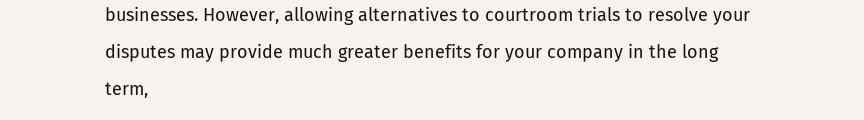businesses. However, allowing alternatives to courtroom trials to resolve your disputes may provide much greater benefits for your company in the long term,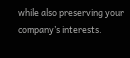while also preserving your company’s interests.